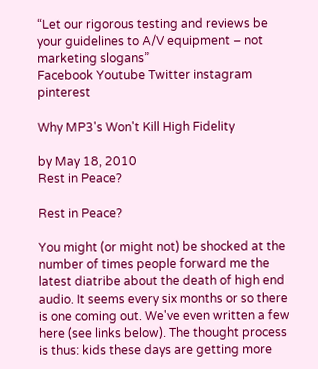“Let our rigorous testing and reviews be your guidelines to A/V equipment – not marketing slogans”
Facebook Youtube Twitter instagram pinterest

Why MP3's Won't Kill High Fidelity

by May 18, 2010
Rest in Peace?

Rest in Peace?

You might (or might not) be shocked at the number of times people forward me the latest diatribe about the death of high end audio. It seems every six months or so there is one coming out. We've even written a few here (see links below). The thought process is thus: kids these days are getting more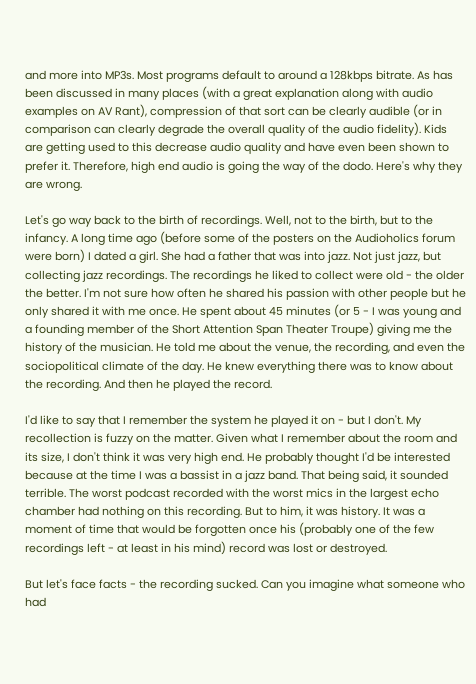and more into MP3s. Most programs default to around a 128kbps bitrate. As has been discussed in many places (with a great explanation along with audio examples on AV Rant), compression of that sort can be clearly audible (or in comparison can clearly degrade the overall quality of the audio fidelity). Kids are getting used to this decrease audio quality and have even been shown to prefer it. Therefore, high end audio is going the way of the dodo. Here's why they are wrong.

Let's go way back to the birth of recordings. Well, not to the birth, but to the infancy. A long time ago (before some of the posters on the Audioholics forum were born) I dated a girl. She had a father that was into jazz. Not just jazz, but collecting jazz recordings. The recordings he liked to collect were old - the older the better. I'm not sure how often he shared his passion with other people but he only shared it with me once. He spent about 45 minutes (or 5 - I was young and a founding member of the Short Attention Span Theater Troupe) giving me the history of the musician. He told me about the venue, the recording, and even the sociopolitical climate of the day. He knew everything there was to know about the recording. And then he played the record.

I'd like to say that I remember the system he played it on - but I don't. My recollection is fuzzy on the matter. Given what I remember about the room and its size, I don't think it was very high end. He probably thought I'd be interested because at the time I was a bassist in a jazz band. That being said, it sounded terrible. The worst podcast recorded with the worst mics in the largest echo chamber had nothing on this recording. But to him, it was history. It was a moment of time that would be forgotten once his (probably one of the few recordings left - at least in his mind) record was lost or destroyed.

But let's face facts - the recording sucked. Can you imagine what someone who had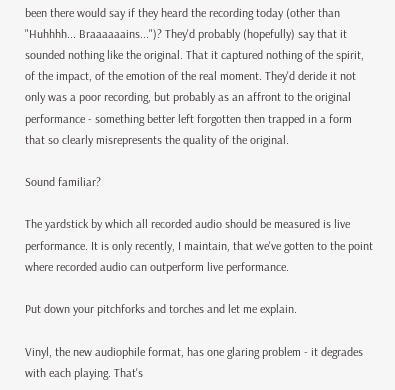been there would say if they heard the recording today (other than "Huhhhh... Braaaaaains...")? They'd probably (hopefully) say that it sounded nothing like the original. That it captured nothing of the spirit, of the impact, of the emotion of the real moment. They'd deride it not only was a poor recording, but probably as an affront to the original performance - something better left forgotten then trapped in a form that so clearly misrepresents the quality of the original.

Sound familiar?

The yardstick by which all recorded audio should be measured is live performance. It is only recently, I maintain, that we've gotten to the point where recorded audio can outperform live performance.

Put down your pitchforks and torches and let me explain.

Vinyl, the new audiophile format, has one glaring problem - it degrades with each playing. That's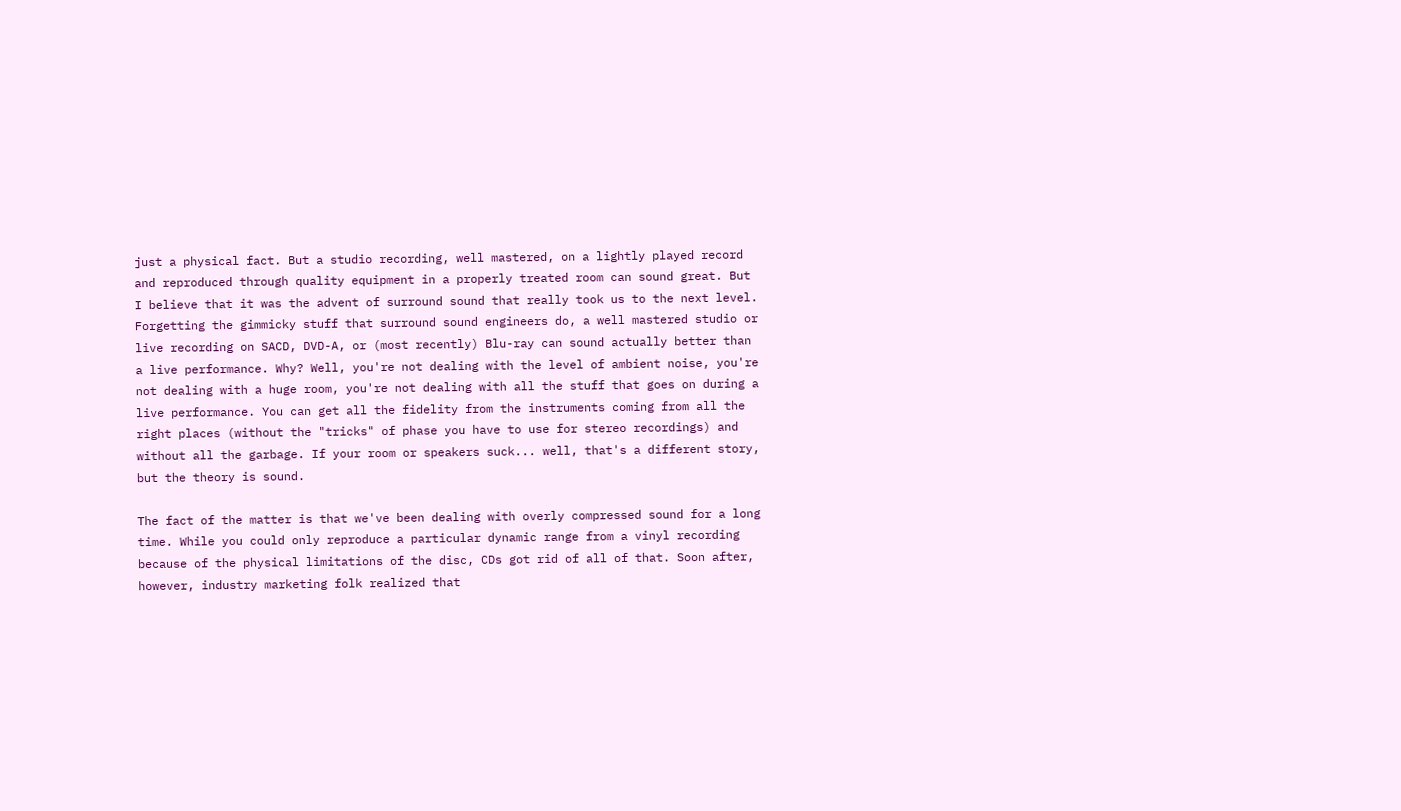just a physical fact. But a studio recording, well mastered, on a lightly played record and reproduced through quality equipment in a properly treated room can sound great. But I believe that it was the advent of surround sound that really took us to the next level. Forgetting the gimmicky stuff that surround sound engineers do, a well mastered studio or live recording on SACD, DVD-A, or (most recently) Blu-ray can sound actually better than a live performance. Why? Well, you're not dealing with the level of ambient noise, you're not dealing with a huge room, you're not dealing with all the stuff that goes on during a live performance. You can get all the fidelity from the instruments coming from all the right places (without the "tricks" of phase you have to use for stereo recordings) and without all the garbage. If your room or speakers suck... well, that's a different story, but the theory is sound.

The fact of the matter is that we've been dealing with overly compressed sound for a long time. While you could only reproduce a particular dynamic range from a vinyl recording because of the physical limitations of the disc, CDs got rid of all of that. Soon after, however, industry marketing folk realized that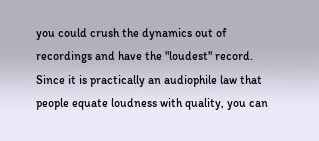you could crush the dynamics out of recordings and have the "loudest" record. Since it is practically an audiophile law that people equate loudness with quality, you can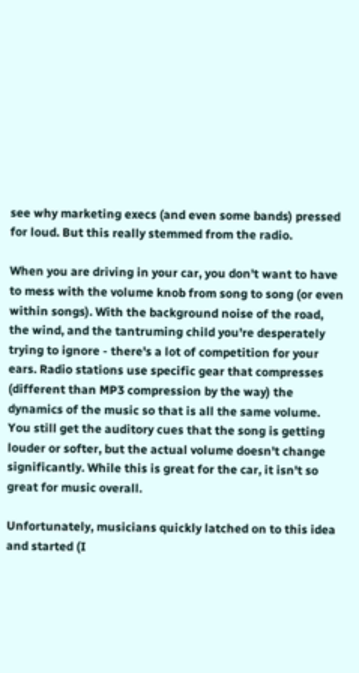see why marketing execs (and even some bands) pressed for loud. But this really stemmed from the radio.

When you are driving in your car, you don't want to have to mess with the volume knob from song to song (or even within songs). With the background noise of the road, the wind, and the tantruming child you're desperately trying to ignore - there's a lot of competition for your ears. Radio stations use specific gear that compresses (different than MP3 compression by the way) the dynamics of the music so that is all the same volume. You still get the auditory cues that the song is getting louder or softer, but the actual volume doesn't change significantly. While this is great for the car, it isn't so great for music overall.

Unfortunately, musicians quickly latched on to this idea and started (I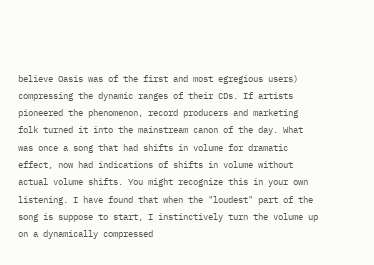believe Oasis was of the first and most egregious users) compressing the dynamic ranges of their CDs. If artists pioneered the phenomenon, record producers and marketing folk turned it into the mainstream canon of the day. What was once a song that had shifts in volume for dramatic effect, now had indications of shifts in volume without actual volume shifts. You might recognize this in your own listening. I have found that when the "loudest" part of the song is suppose to start, I instinctively turn the volume up on a dynamically compressed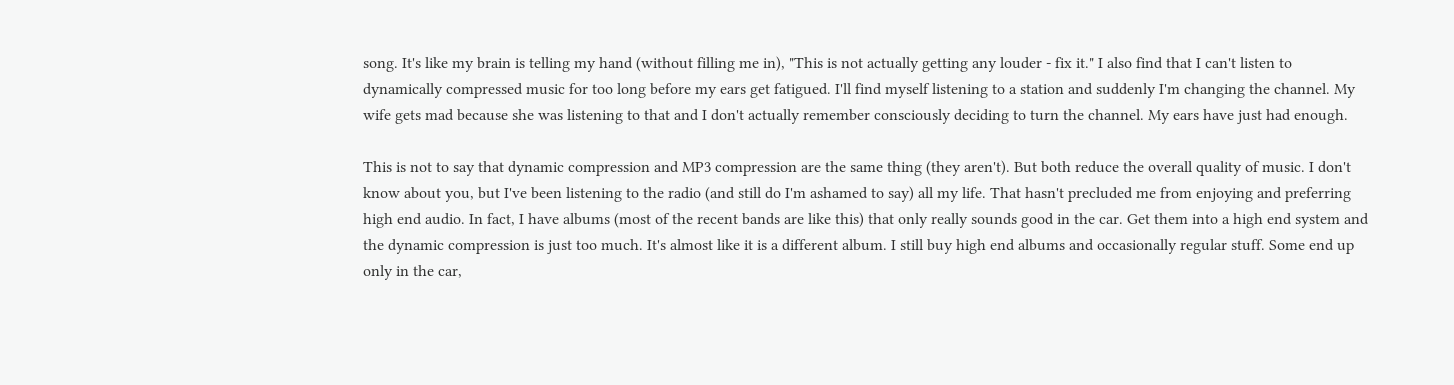song. It's like my brain is telling my hand (without filling me in), "This is not actually getting any louder - fix it." I also find that I can't listen to dynamically compressed music for too long before my ears get fatigued. I'll find myself listening to a station and suddenly I'm changing the channel. My wife gets mad because she was listening to that and I don't actually remember consciously deciding to turn the channel. My ears have just had enough.

This is not to say that dynamic compression and MP3 compression are the same thing (they aren't). But both reduce the overall quality of music. I don't know about you, but I've been listening to the radio (and still do I'm ashamed to say) all my life. That hasn't precluded me from enjoying and preferring high end audio. In fact, I have albums (most of the recent bands are like this) that only really sounds good in the car. Get them into a high end system and the dynamic compression is just too much. It's almost like it is a different album. I still buy high end albums and occasionally regular stuff. Some end up only in the car,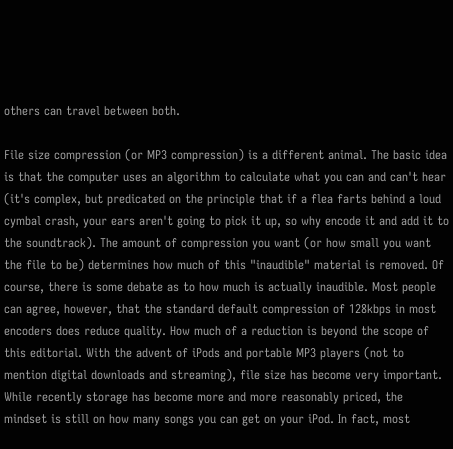others can travel between both.

File size compression (or MP3 compression) is a different animal. The basic idea is that the computer uses an algorithm to calculate what you can and can't hear (it's complex, but predicated on the principle that if a flea farts behind a loud cymbal crash, your ears aren't going to pick it up, so why encode it and add it to the soundtrack). The amount of compression you want (or how small you want the file to be) determines how much of this "inaudible" material is removed. Of course, there is some debate as to how much is actually inaudible. Most people can agree, however, that the standard default compression of 128kbps in most encoders does reduce quality. How much of a reduction is beyond the scope of this editorial. With the advent of iPods and portable MP3 players (not to mention digital downloads and streaming), file size has become very important. While recently storage has become more and more reasonably priced, the mindset is still on how many songs you can get on your iPod. In fact, most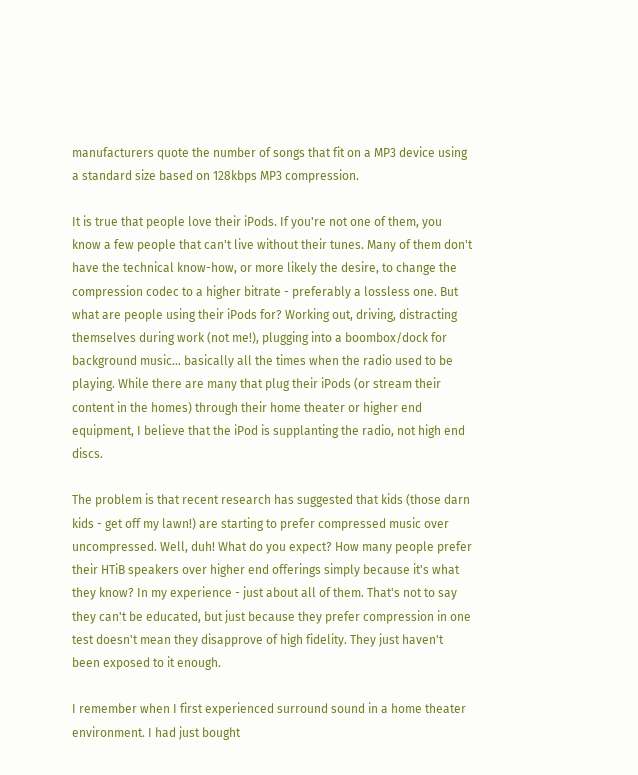manufacturers quote the number of songs that fit on a MP3 device using a standard size based on 128kbps MP3 compression.

It is true that people love their iPods. If you're not one of them, you know a few people that can't live without their tunes. Many of them don't have the technical know-how, or more likely the desire, to change the compression codec to a higher bitrate - preferably a lossless one. But what are people using their iPods for? Working out, driving, distracting themselves during work (not me!), plugging into a boombox/dock for background music... basically all the times when the radio used to be playing. While there are many that plug their iPods (or stream their content in the homes) through their home theater or higher end equipment, I believe that the iPod is supplanting the radio, not high end discs.

The problem is that recent research has suggested that kids (those darn kids - get off my lawn!) are starting to prefer compressed music over uncompressed. Well, duh! What do you expect? How many people prefer their HTiB speakers over higher end offerings simply because it's what they know? In my experience - just about all of them. That's not to say they can't be educated, but just because they prefer compression in one test doesn't mean they disapprove of high fidelity. They just haven't been exposed to it enough.

I remember when I first experienced surround sound in a home theater environment. I had just bought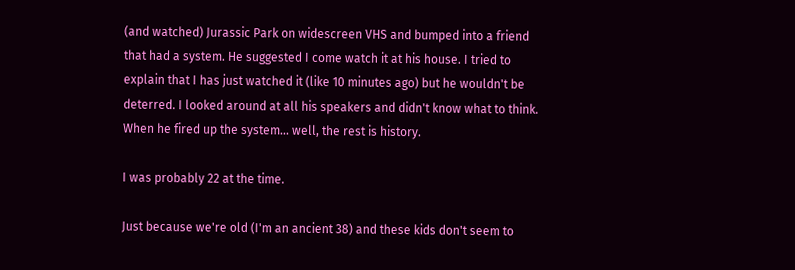(and watched) Jurassic Park on widescreen VHS and bumped into a friend that had a system. He suggested I come watch it at his house. I tried to explain that I has just watched it (like 10 minutes ago) but he wouldn't be deterred. I looked around at all his speakers and didn't know what to think. When he fired up the system... well, the rest is history.

I was probably 22 at the time.

Just because we're old (I'm an ancient 38) and these kids don't seem to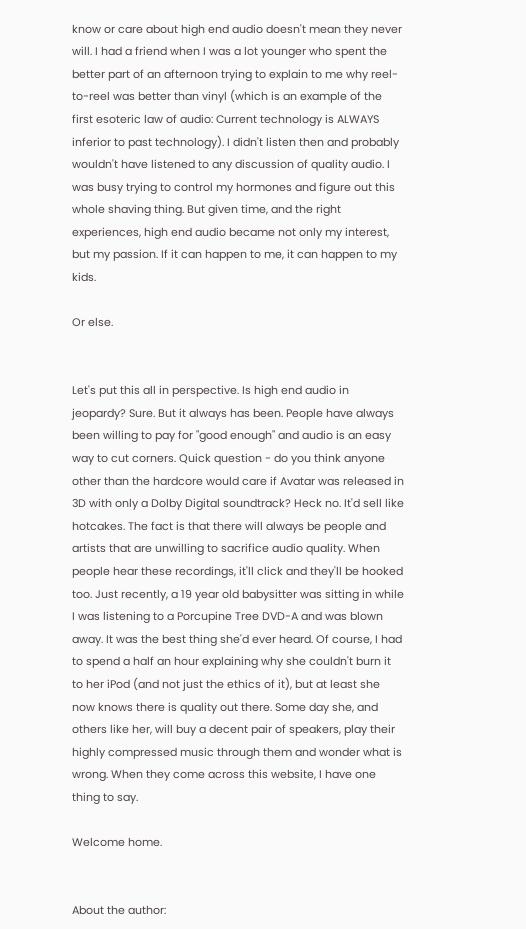know or care about high end audio doesn't mean they never will. I had a friend when I was a lot younger who spent the better part of an afternoon trying to explain to me why reel-to-reel was better than vinyl (which is an example of the first esoteric law of audio: Current technology is ALWAYS inferior to past technology). I didn't listen then and probably wouldn't have listened to any discussion of quality audio. I was busy trying to control my hormones and figure out this whole shaving thing. But given time, and the right experiences, high end audio became not only my interest, but my passion. If it can happen to me, it can happen to my kids.

Or else.


Let's put this all in perspective. Is high end audio in jeopardy? Sure. But it always has been. People have always been willing to pay for "good enough" and audio is an easy way to cut corners. Quick question - do you think anyone other than the hardcore would care if Avatar was released in 3D with only a Dolby Digital soundtrack? Heck no. It'd sell like hotcakes. The fact is that there will always be people and artists that are unwilling to sacrifice audio quality. When people hear these recordings, it'll click and they'll be hooked too. Just recently, a 19 year old babysitter was sitting in while I was listening to a Porcupine Tree DVD-A and was blown away. It was the best thing she'd ever heard. Of course, I had to spend a half an hour explaining why she couldn't burn it to her iPod (and not just the ethics of it), but at least she now knows there is quality out there. Some day she, and others like her, will buy a decent pair of speakers, play their highly compressed music through them and wonder what is wrong. When they come across this website, I have one thing to say.

Welcome home.


About the author: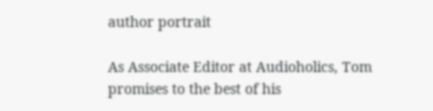author portrait

As Associate Editor at Audioholics, Tom promises to the best of his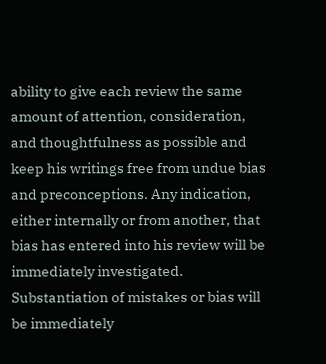ability to give each review the same amount of attention, consideration, and thoughtfulness as possible and keep his writings free from undue bias and preconceptions. Any indication, either internally or from another, that bias has entered into his review will be immediately investigated. Substantiation of mistakes or bias will be immediately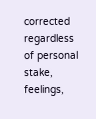corrected regardless of personal stake, feelings,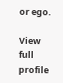or ego.

View full profile